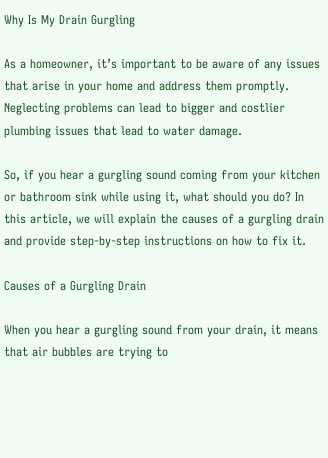Why Is My Drain Gurgling

As a homeowner, it’s important to be aware of any issues that arise in your home and address them promptly. Neglecting problems can lead to bigger and costlier plumbing issues that lead to water damage.

So, if you hear a gurgling sound coming from your kitchen or bathroom sink while using it, what should you do? In this article, we will explain the causes of a gurgling drain and provide step-by-step instructions on how to fix it.

Causes of a Gurgling Drain

When you hear a gurgling sound from your drain, it means that air bubbles are trying to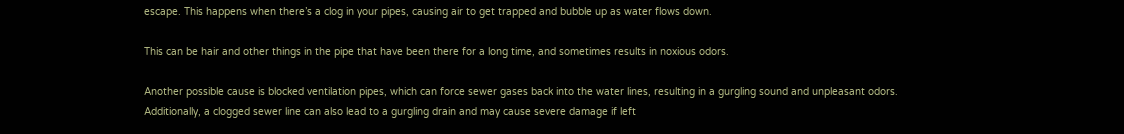escape. This happens when there’s a clog in your pipes, causing air to get trapped and bubble up as water flows down.

This can be hair and other things in the pipe that have been there for a long time, and sometimes results in noxious odors.

Another possible cause is blocked ventilation pipes, which can force sewer gases back into the water lines, resulting in a gurgling sound and unpleasant odors. Additionally, a clogged sewer line can also lead to a gurgling drain and may cause severe damage if left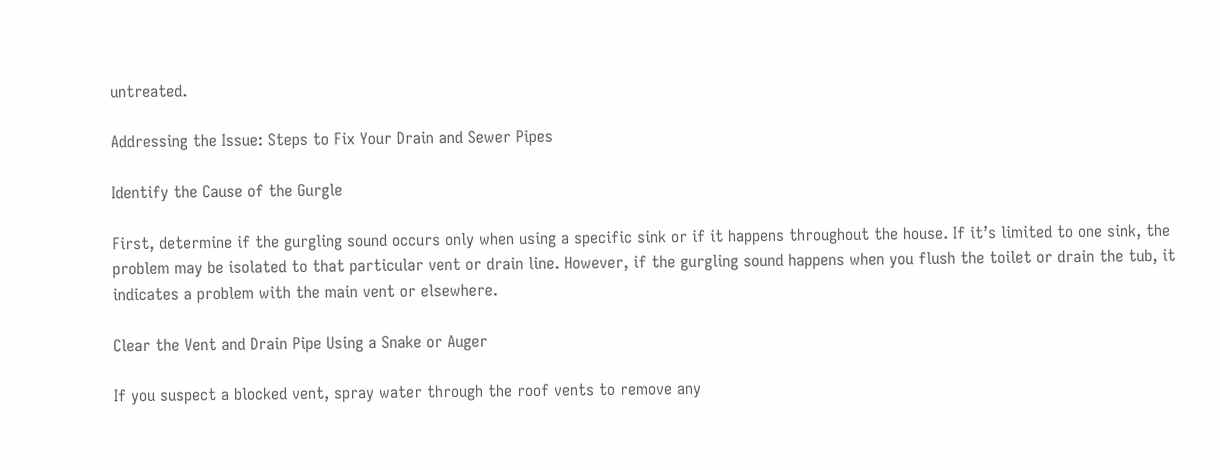untreated.

Addressing the Issue: Steps to Fix Your Drain and Sewer Pipes

Identify the Cause of the Gurgle

First, determine if the gurgling sound occurs only when using a specific sink or if it happens throughout the house. If it’s limited to one sink, the problem may be isolated to that particular vent or drain line. However, if the gurgling sound happens when you flush the toilet or drain the tub, it indicates a problem with the main vent or elsewhere.

Clear the Vent and Drain Pipe Using a Snake or Auger

If you suspect a blocked vent, spray water through the roof vents to remove any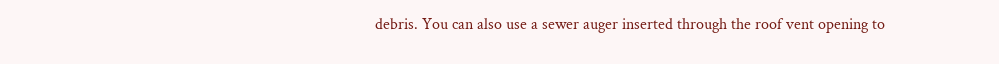debris. You can also use a sewer auger inserted through the roof vent opening to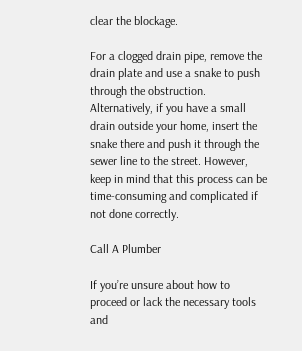clear the blockage.

For a clogged drain pipe, remove the drain plate and use a snake to push through the obstruction. Alternatively, if you have a small drain outside your home, insert the snake there and push it through the sewer line to the street. However, keep in mind that this process can be time-consuming and complicated if not done correctly.

Call A Plumber

If you’re unsure about how to proceed or lack the necessary tools and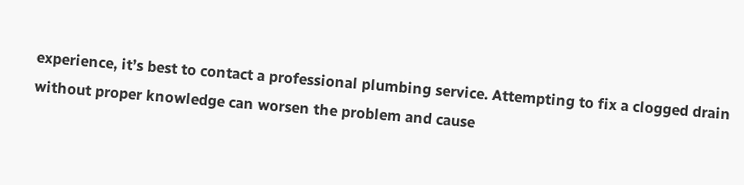experience, it’s best to contact a professional plumbing service. Attempting to fix a clogged drain without proper knowledge can worsen the problem and cause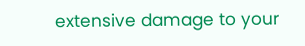extensive damage to your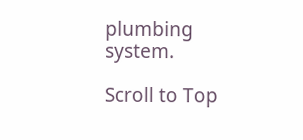plumbing system.

Scroll to Top